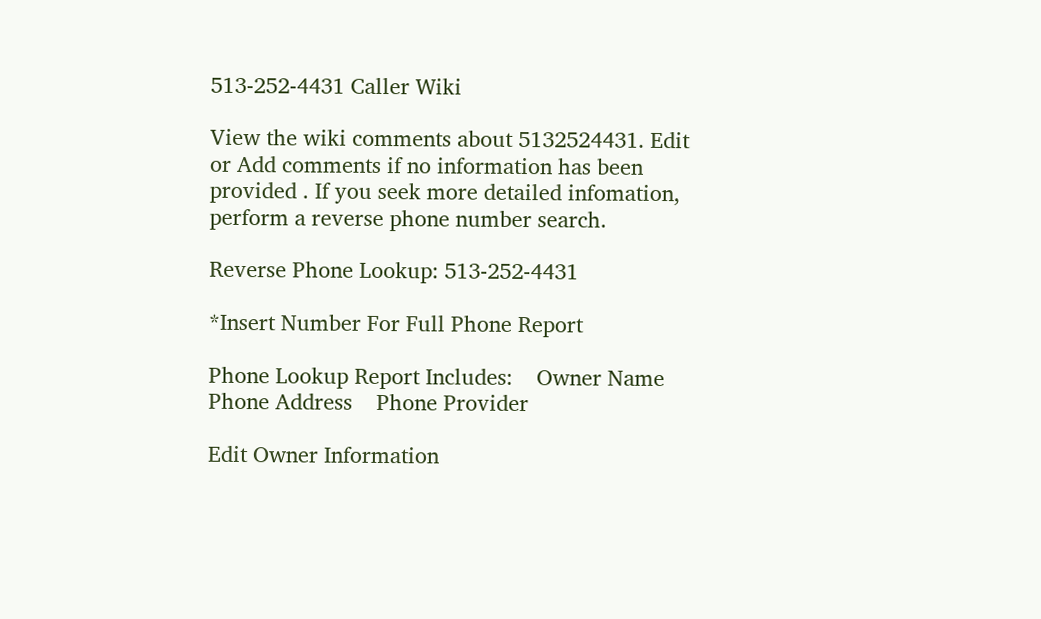513-252-4431 Caller Wiki

View the wiki comments about 5132524431. Edit or Add comments if no information has been provided . If you seek more detailed infomation, perform a reverse phone number search.

Reverse Phone Lookup: 513-252-4431

*Insert Number For Full Phone Report

Phone Lookup Report Includes:    Owner Name    Phone Address    Phone Provider

Edit Owner Information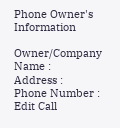Phone Owner's Information

Owner/Company Name :
Address :
Phone Number :
Edit Call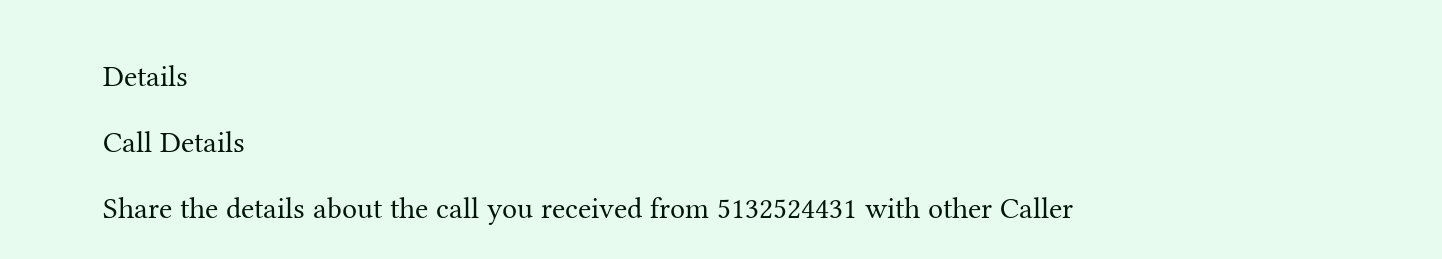Details

Call Details

Share the details about the call you received from 5132524431 with other Caller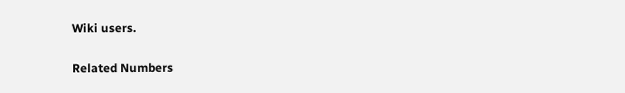Wiki users.

Related Numbers